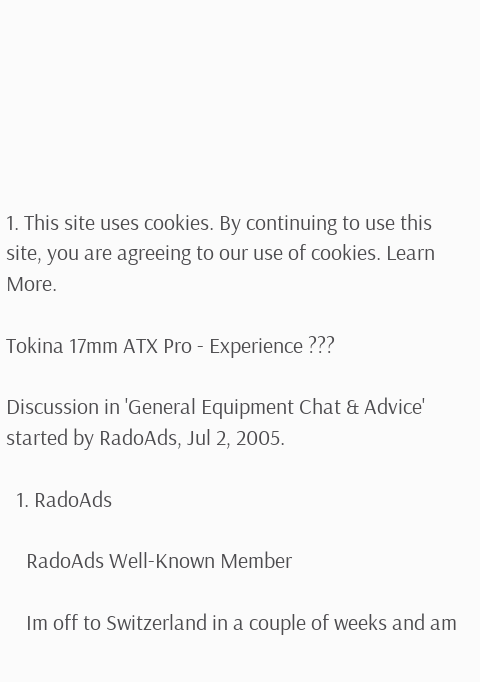1. This site uses cookies. By continuing to use this site, you are agreeing to our use of cookies. Learn More.

Tokina 17mm ATX Pro - Experience ???

Discussion in 'General Equipment Chat & Advice' started by RadoAds, Jul 2, 2005.

  1. RadoAds

    RadoAds Well-Known Member

    Im off to Switzerland in a couple of weeks and am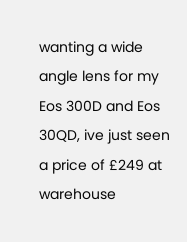wanting a wide angle lens for my Eos 300D and Eos 30QD, ive just seen a price of £249 at warehouse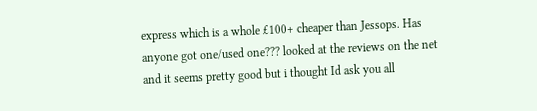express which is a whole £100+ cheaper than Jessops. Has anyone got one/used one??? looked at the reviews on the net and it seems pretty good but i thought Id ask you all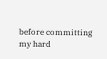before committing my hard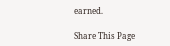earned.

Share This Page